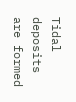Tidal deposits are formed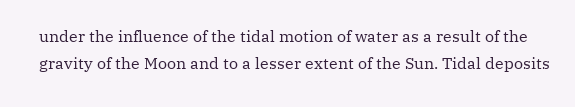under the influence of the tidal motion of water as a result of the gravity of the Moon and to a lesser extent of the Sun. Tidal deposits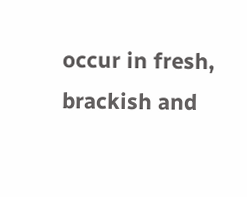occur in fresh, brackish and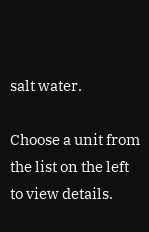salt water.

Choose a unit from the list on the left to view details.